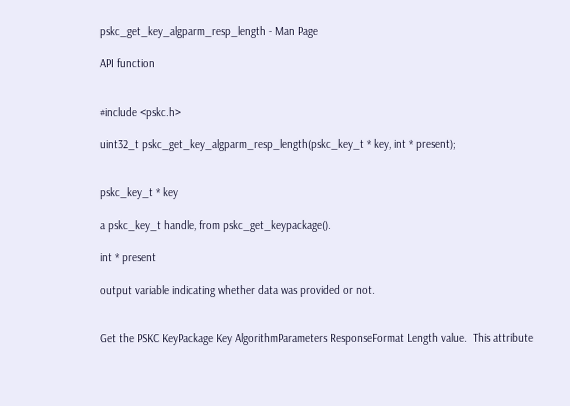pskc_get_key_algparm_resp_length - Man Page

API function


#include <pskc.h>

uint32_t pskc_get_key_algparm_resp_length(pskc_key_t * key, int * present);


pskc_key_t * key

a pskc_key_t handle, from pskc_get_keypackage().

int * present

output variable indicating whether data was provided or not.


Get the PSKC KeyPackage Key AlgorithmParameters ResponseFormat Length value.  This attribute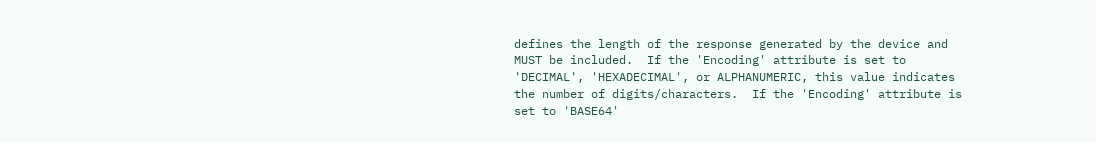defines the length of the response generated by the device and MUST be included.  If the 'Encoding' attribute is set to 'DECIMAL', 'HEXADECIMAL', or ALPHANUMERIC, this value indicates the number of digits/characters.  If the 'Encoding' attribute is set to 'BASE64'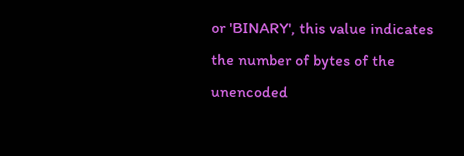or 'BINARY', this value indicates the number of bytes of the unencoded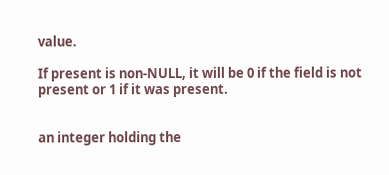value.

If present is non-NULL, it will be 0 if the field is not present or 1 if it was present.


an integer holding the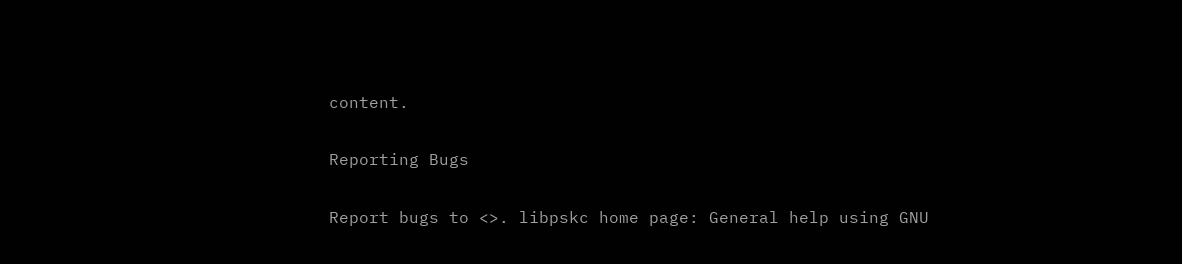content.

Reporting Bugs

Report bugs to <>. libpskc home page: General help using GNU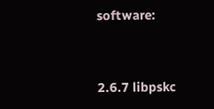software:


2.6.7 libpskc